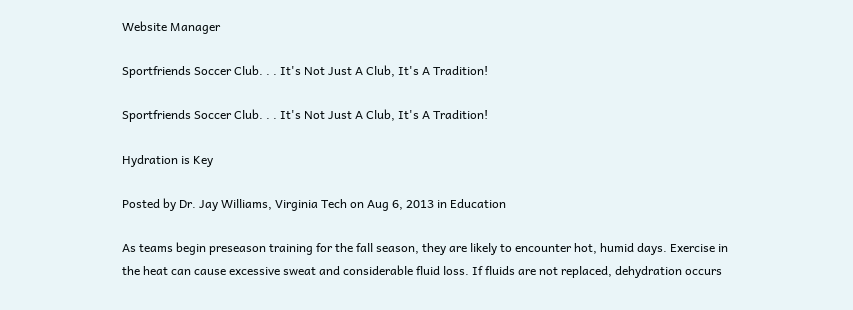Website Manager

Sportfriends Soccer Club. . . It's Not Just A Club, It's A Tradition!

Sportfriends Soccer Club. . . It's Not Just A Club, It's A Tradition!

Hydration is Key

Posted by Dr. Jay Williams, Virginia Tech on Aug 6, 2013 in Education

As teams begin preseason training for the fall season, they are likely to encounter hot, humid days. Exercise in the heat can cause excessive sweat and considerable fluid loss. If fluids are not replaced, dehydration occurs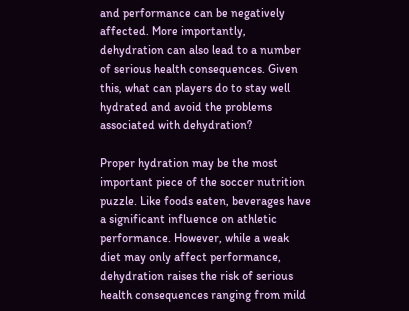and performance can be negatively affected. More importantly, dehydration can also lead to a number of serious health consequences. Given this, what can players do to stay well hydrated and avoid the problems associated with dehydration?

Proper hydration may be the most important piece of the soccer nutrition puzzle. Like foods eaten, beverages have a significant influence on athletic performance. However, while a weak diet may only affect performance, dehydration raises the risk of serious health consequences ranging from mild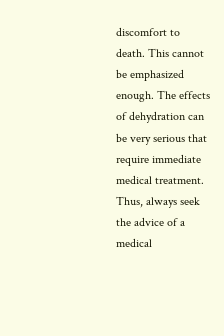discomfort to death. This cannot be emphasized enough. The effects of dehydration can be very serious that require immediate medical treatment. Thus, always seek the advice of a medical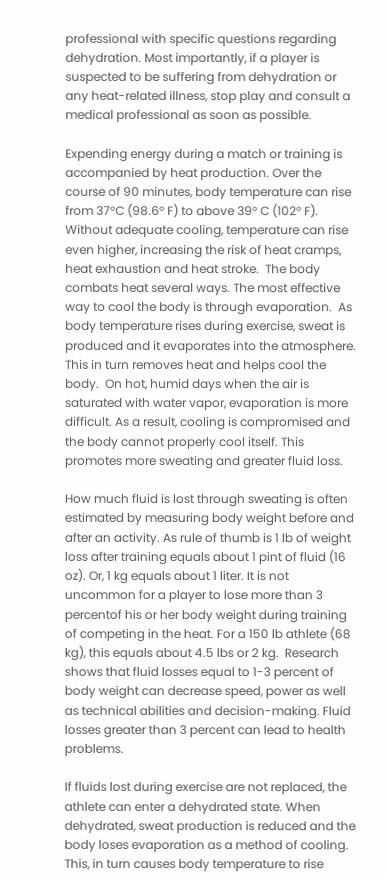professional with specific questions regarding dehydration. Most importantly, if a player is suspected to be suffering from dehydration or any heat-related illness, stop play and consult a medical professional as soon as possible.

Expending energy during a match or training is accompanied by heat production. Over the course of 90 minutes, body temperature can rise from 37°C (98.6° F) to above 39° C (102° F). Without adequate cooling, temperature can rise even higher, increasing the risk of heat cramps, heat exhaustion and heat stroke.  The body combats heat several ways. The most effective way to cool the body is through evaporation.  As body temperature rises during exercise, sweat is produced and it evaporates into the atmosphere. This in turn removes heat and helps cool the body.  On hot, humid days when the air is saturated with water vapor, evaporation is more difficult. As a result, cooling is compromised and the body cannot properly cool itself. This promotes more sweating and greater fluid loss.

How much fluid is lost through sweating is often estimated by measuring body weight before and after an activity. As rule of thumb is 1 lb of weight loss after training equals about 1 pint of fluid (16 oz). Or, 1 kg equals about 1 liter. It is not uncommon for a player to lose more than 3 percentof his or her body weight during training of competing in the heat. For a 150 lb athlete (68 kg), this equals about 4.5 lbs or 2 kg.  Research shows that fluid losses equal to 1-3 percent of body weight can decrease speed, power as well as technical abilities and decision-making. Fluid losses greater than 3 percent can lead to health problems.

If fluids lost during exercise are not replaced, the athlete can enter a dehydrated state. When dehydrated, sweat production is reduced and the body loses evaporation as a method of cooling. This, in turn causes body temperature to rise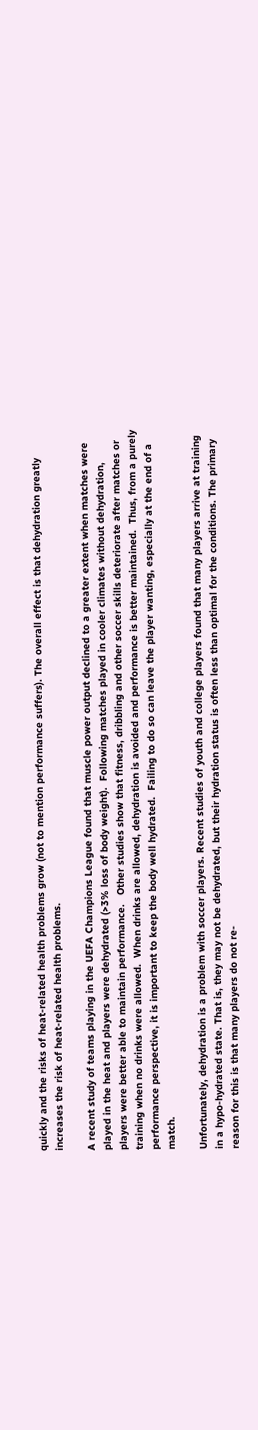quickly and the risks of heat-related health problems grow (not to mention performance suffers). The overall effect is that dehydration greatly increases the risk of heat-related health problems.

A recent study of teams playing in the UEFA Champions League found that muscle power output declined to a greater extent when matches were played in the heat and players were dehydrated (>3% loss of body weight).  Following matches played in cooler climates without dehydration, players were better able to maintain performance.   Other studies show that fitness, dribbling and other soccer skills deteriorate after matches or training when no drinks were allowed.  When drinks are allowed, dehydration is avoided and performance is better maintained.  Thus, from a purely performance perspective, it is important to keep the body well hydrated.  Failing to do so can leave the player wanting, especially at the end of a match.

Unfortunately, dehydration is a problem with soccer players. Recent studies of youth and college players found that many players arrive at training in a hypo-hydrated state. That is, they may not be dehydrated, but their hydration status is often less than optimal for the conditions. The primary reason for this is that many players do not re-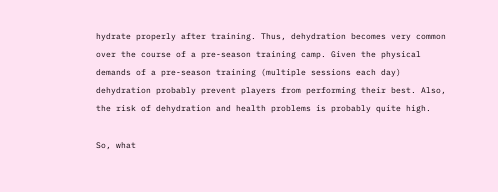hydrate properly after training. Thus, dehydration becomes very common over the course of a pre-season training camp. Given the physical demands of a pre-season training (multiple sessions each day) dehydration probably prevent players from performing their best. Also, the risk of dehydration and health problems is probably quite high.

So, what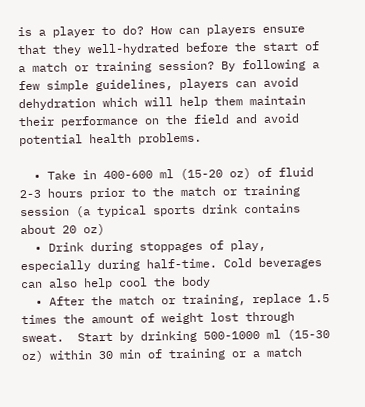is a player to do? How can players ensure that they well-hydrated before the start of a match or training session? By following a few simple guidelines, players can avoid dehydration which will help them maintain their performance on the field and avoid potential health problems.

  • Take in 400-600 ml (15-20 oz) of fluid 2-3 hours prior to the match or training session (a typical sports drink contains about 20 oz)
  • Drink during stoppages of play, especially during half-time. Cold beverages can also help cool the body
  • After the match or training, replace 1.5 times the amount of weight lost through sweat.  Start by drinking 500-1000 ml (15-30 oz) within 30 min of training or a match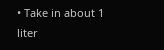• Take in about 1 liter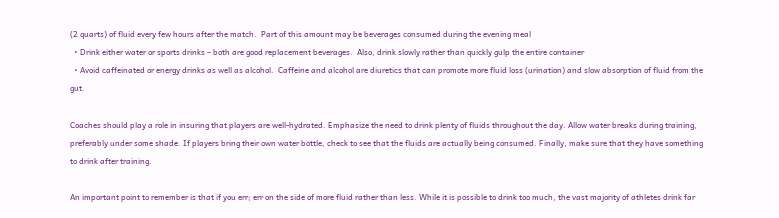(2 quarts) of fluid every few hours after the match.  Part of this amount may be beverages consumed during the evening meal
  • Drink either water or sports drinks – both are good replacement beverages.  Also, drink slowly rather than quickly gulp the entire container
  • Avoid caffeinated or energy drinks as well as alcohol.  Caffeine and alcohol are diuretics that can promote more fluid loss (urination) and slow absorption of fluid from the gut.

Coaches should play a role in insuring that players are well-hydrated. Emphasize the need to drink plenty of fluids throughout the day. Allow water breaks during training, preferably under some shade. If players bring their own water bottle, check to see that the fluids are actually being consumed. Finally, make sure that they have something to drink after training.

An important point to remember is that if you err; err on the side of more fluid rather than less. While it is possible to drink too much, the vast majority of athletes drink far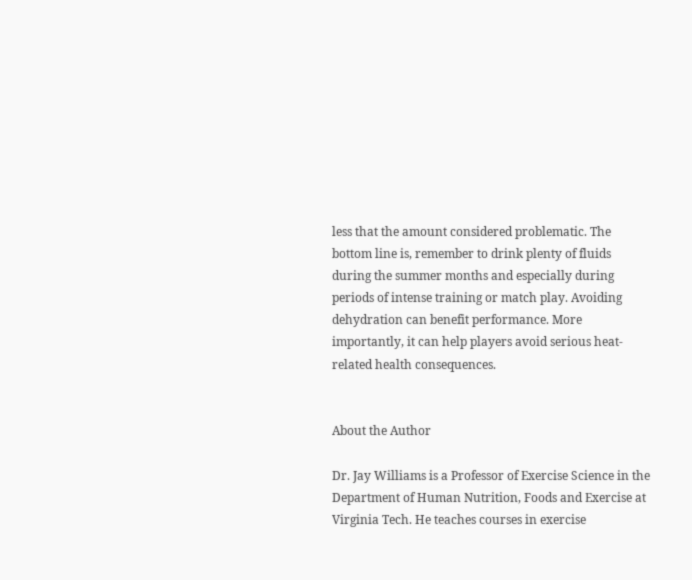less that the amount considered problematic. The bottom line is, remember to drink plenty of fluids during the summer months and especially during periods of intense training or match play. Avoiding dehydration can benefit performance. More importantly, it can help players avoid serious heat-related health consequences.


About the Author

Dr. Jay Williams is a Professor of Exercise Science in the Department of Human Nutrition, Foods and Exercise at Virginia Tech. He teaches courses in exercise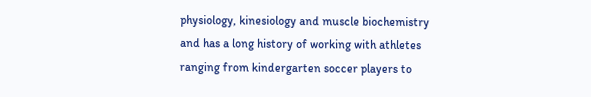physiology, kinesiology and muscle biochemistry and has a long history of working with athletes ranging from kindergarten soccer players to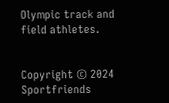Olympic track and field athletes.


Copyright © 2024 Sportfriends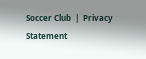Soccer Club  |  Privacy Statement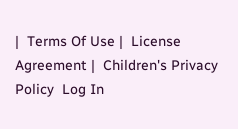|  Terms Of Use |  License Agreement |  Children's Privacy Policy  Log In